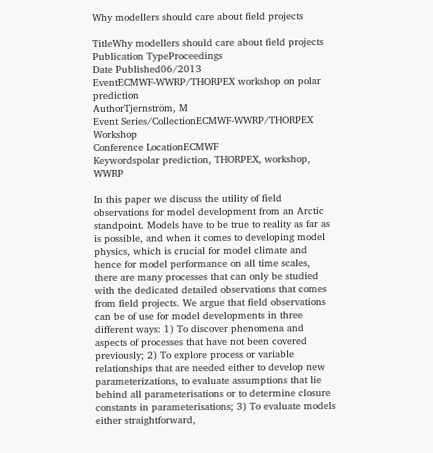Why modellers should care about field projects

TitleWhy modellers should care about field projects
Publication TypeProceedings
Date Published06/2013
EventECMWF-WWRP/THORPEX workshop on polar prediction
AuthorTjernström, M
Event Series/CollectionECMWF-WWRP/THORPEX Workshop
Conference LocationECMWF
Keywordspolar prediction, THORPEX, workshop, WWRP

In this paper we discuss the utility of field observations for model development from an Arctic standpoint. Models have to be true to reality as far as is possible, and when it comes to developing model physics, which is crucial for model climate and hence for model performance on all time scales, there are many processes that can only be studied with the dedicated detailed observations that comes from field projects. We argue that field observations can be of use for model developments in three different ways: 1) To discover phenomena and aspects of processes that have not been covered previously; 2) To explore process or variable relationships that are needed either to develop new parameterizations, to evaluate assumptions that lie behind all parameterisations or to determine closure constants in parameterisations; 3) To evaluate models either straightforward,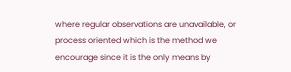where regular observations are unavailable, or process oriented which is the method we encourage since it is the only means by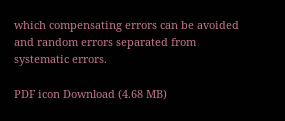which compensating errors can be avoided and random errors separated from systematic errors.

PDF icon Download (4.68 MB)